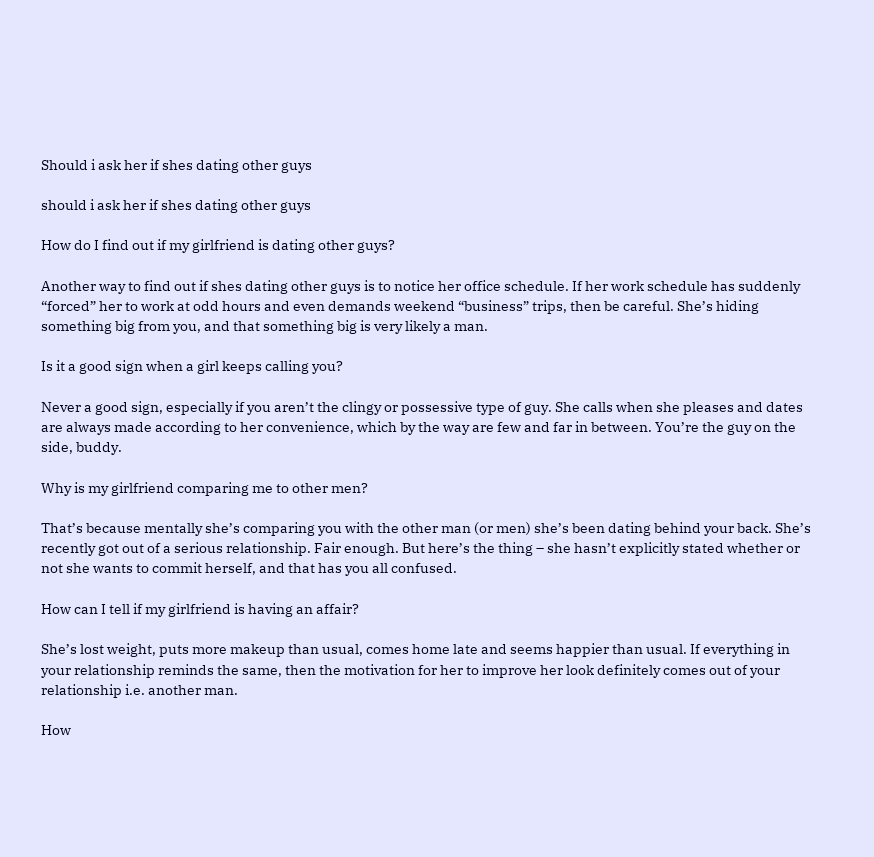Should i ask her if shes dating other guys

should i ask her if shes dating other guys

How do I find out if my girlfriend is dating other guys?

Another way to find out if shes dating other guys is to notice her office schedule. If her work schedule has suddenly “forced” her to work at odd hours and even demands weekend “business” trips, then be careful. She’s hiding something big from you, and that something big is very likely a man.

Is it a good sign when a girl keeps calling you?

Never a good sign, especially if you aren’t the clingy or possessive type of guy. She calls when she pleases and dates are always made according to her convenience, which by the way are few and far in between. You’re the guy on the side, buddy.

Why is my girlfriend comparing me to other men?

That’s because mentally she’s comparing you with the other man (or men) she’s been dating behind your back. She’s recently got out of a serious relationship. Fair enough. But here’s the thing – she hasn’t explicitly stated whether or not she wants to commit herself, and that has you all confused.

How can I tell if my girlfriend is having an affair?

She’s lost weight, puts more makeup than usual, comes home late and seems happier than usual. If everything in your relationship reminds the same, then the motivation for her to improve her look definitely comes out of your relationship i.e. another man.

How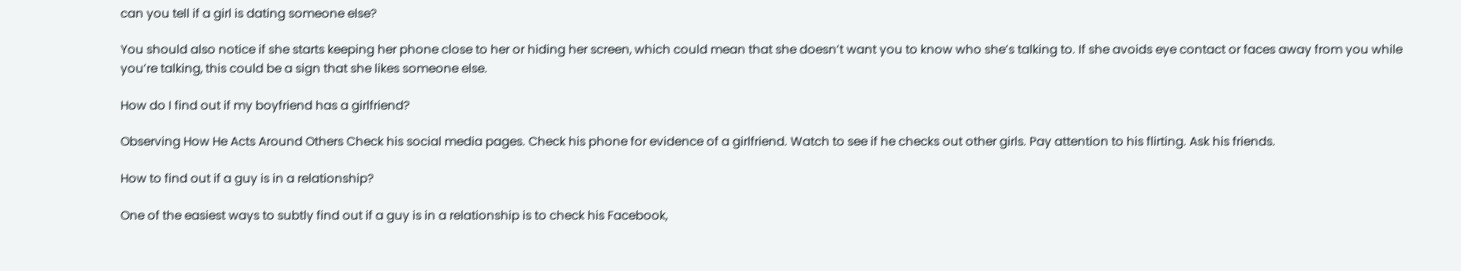can you tell if a girl is dating someone else?

You should also notice if she starts keeping her phone close to her or hiding her screen, which could mean that she doesn’t want you to know who she’s talking to. If she avoids eye contact or faces away from you while you’re talking, this could be a sign that she likes someone else.

How do I find out if my boyfriend has a girlfriend?

Observing How He Acts Around Others Check his social media pages. Check his phone for evidence of a girlfriend. Watch to see if he checks out other girls. Pay attention to his flirting. Ask his friends.

How to find out if a guy is in a relationship?

One of the easiest ways to subtly find out if a guy is in a relationship is to check his Facebook,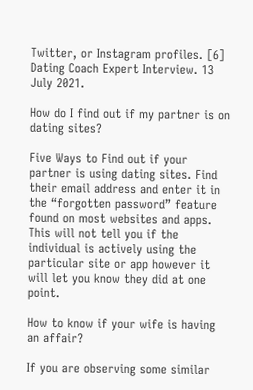Twitter, or Instagram profiles. [6] Dating Coach Expert Interview. 13 July 2021.

How do I find out if my partner is on dating sites?

Five Ways to Find out if your partner is using dating sites. Find their email address and enter it in the “forgotten password” feature found on most websites and apps. This will not tell you if the individual is actively using the particular site or app however it will let you know they did at one point.

How to know if your wife is having an affair?

If you are observing some similar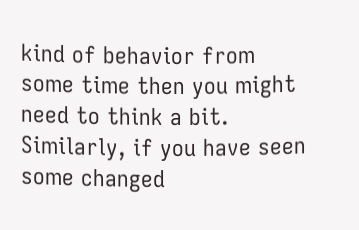kind of behavior from some time then you might need to think a bit. Similarly, if you have seen some changed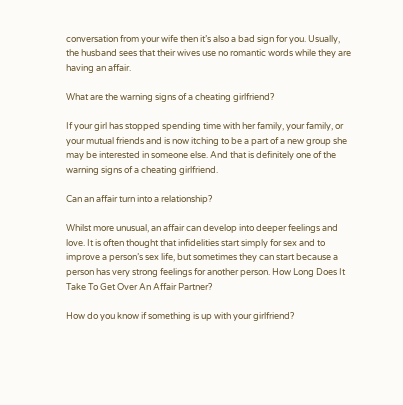conversation from your wife then it’s also a bad sign for you. Usually, the husband sees that their wives use no romantic words while they are having an affair.

What are the warning signs of a cheating girlfriend?

If your girl has stopped spending time with her family, your family, or your mutual friends and is now itching to be a part of a new group she may be interested in someone else. And that is definitely one of the warning signs of a cheating girlfriend.

Can an affair turn into a relationship?

Whilst more unusual, an affair can develop into deeper feelings and love. It is often thought that infidelities start simply for sex and to improve a person’s sex life, but sometimes they can start because a person has very strong feelings for another person. How Long Does It Take To Get Over An Affair Partner?

How do you know if something is up with your girlfriend?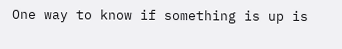One way to know if something is up is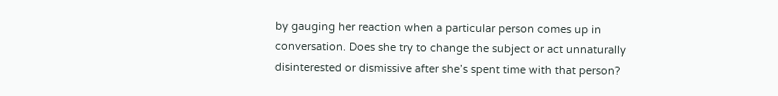by gauging her reaction when a particular person comes up in conversation. Does she try to change the subject or act unnaturally disinterested or dismissive after she’s spent time with that person?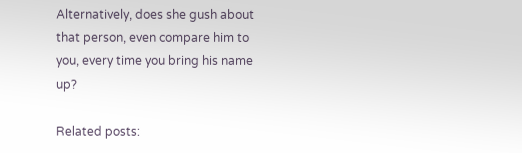Alternatively, does she gush about that person, even compare him to you, every time you bring his name up?

Related posts: